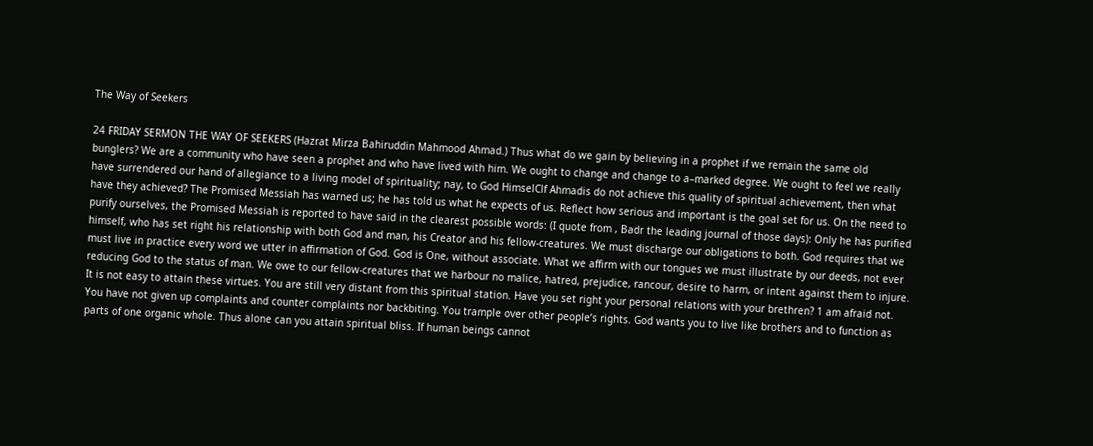The Way of Seekers

24 FRIDAY SERMON THE WAY OF SEEKERS (Hazrat Mirza Bahiruddin Mahmood Ahmad.) Thus what do we gain by believing in a prophet if we remain the same old bunglers? We are a community who have seen a prophet and who have lived with him. We ought to change and change to a–marked degree. We ought to feel we really have surrendered our hand of allegiance to a living model of spirituality; nay, to God HimselClf Ahmadis do not achieve this quality of spiritual achievement, then what have they achieved? The Promised Messiah has warned us; he has told us what he expects of us. Reflect how serious and important is the goal set for us. On the need to purify ourselves, the Promised Messiah is reported to have said in the clearest possible words: (I quote from , Badr the leading journal of those days): Only he has purified himself, who has set right his relationship with both God and man, his Creator and his fellow-creatures. We must discharge our obligations to both. God requires that we must live in practice every word we utter in affirmation of God. God is One, without associate. What we affirm with our tongues we must illustrate by our deeds, not ever reducing God to the status of man. We owe to our fellow-creatures that we harbour no malice, hatred, prejudice, rancour, desire to harm, or intent against them to injure. It is not easy to attain these virtues. You are still very distant from this spiritual station. Have you set right your personal relations with your brethren? 1 am afraid not. You have not given up complaints and counter complaints nor backbiting. You trample over other people’s rights. God wants you to live like brothers and to function as parts of one organic whole. Thus alone can you attain spiritual bliss. If human beings cannot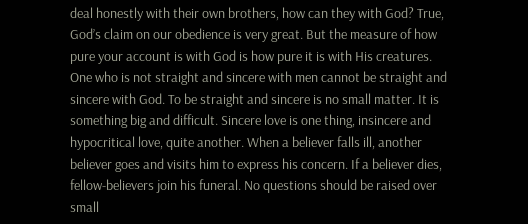deal honestly with their own brothers, how can they with God? True, God’s claim on our obedience is very great. But the measure of how pure your account is with God is how pure it is with His creatures. One who is not straight and sincere with men cannot be straight and sincere with God. To be straight and sincere is no small matter. It is something big and difficult. Sincere love is one thing, insincere and hypocritical love, quite another. When a believer falls ill, another believer goes and visits him to express his concern. If a believer dies, fellow-believers join his funeral. No questions should be raised over small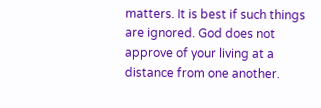matters. It is best if such things are ignored. God does not approve of your living at a distance from one another.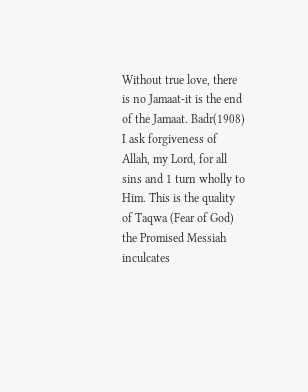Without true love, there is no Jamaat-it is the end of the Jamaat. Badr(1908) I ask forgiveness of Allah, my Lord, for all sins and 1 turn wholly to Him. This is the quality of Taqwa (Fear of God) the Promised Messiah inculcates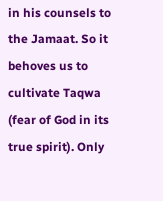in his counsels to the Jamaat. So it behoves us to cultivate Taqwa (fear of God in its true spirit). Only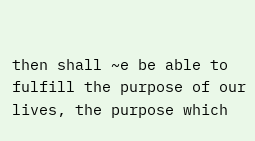then shall ~e be able to fulfill the purpose of our lives, the purpose which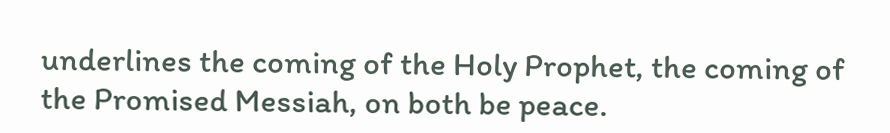underlines the coming of the Holy Prophet, the coming of the Promised Messiah, on both be peace.